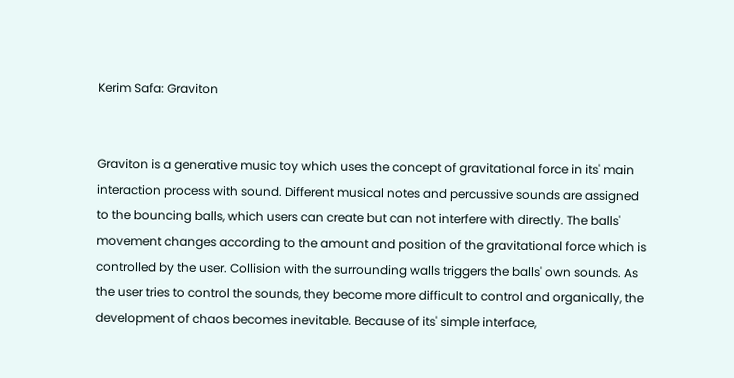Kerim Safa: Graviton


Graviton is a generative music toy which uses the concept of gravitational force in its' main interaction process with sound. Different musical notes and percussive sounds are assigned to the bouncing balls, which users can create but can not interfere with directly. The balls' movement changes according to the amount and position of the gravitational force which is controlled by the user. Collision with the surrounding walls triggers the balls' own sounds. As the user tries to control the sounds, they become more difficult to control and organically, the development of chaos becomes inevitable. Because of its' simple interface,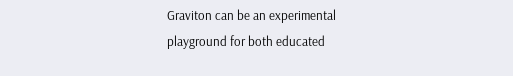Graviton can be an experimental playground for both educated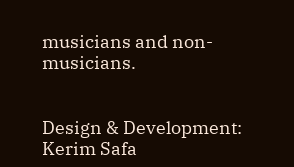musicians and non-musicians.


Design & Development: Kerim Safa